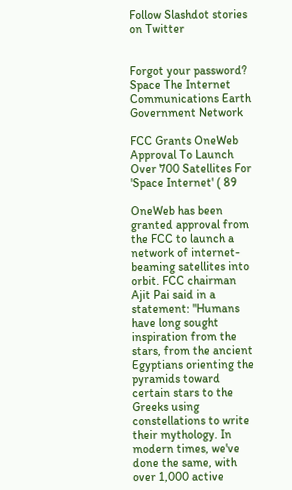Follow Slashdot stories on Twitter


Forgot your password?
Space The Internet Communications Earth Government Network

FCC Grants OneWeb Approval To Launch Over 700 Satellites For 'Space Internet' ( 89

OneWeb has been granted approval from the FCC to launch a network of internet-beaming satellites into orbit. FCC chairman Ajit Pai said in a statement: "Humans have long sought inspiration from the stars, from the ancient Egyptians orienting the pyramids toward certain stars to the Greeks using constellations to write their mythology. In modern times, we've done the same, with over 1,000 active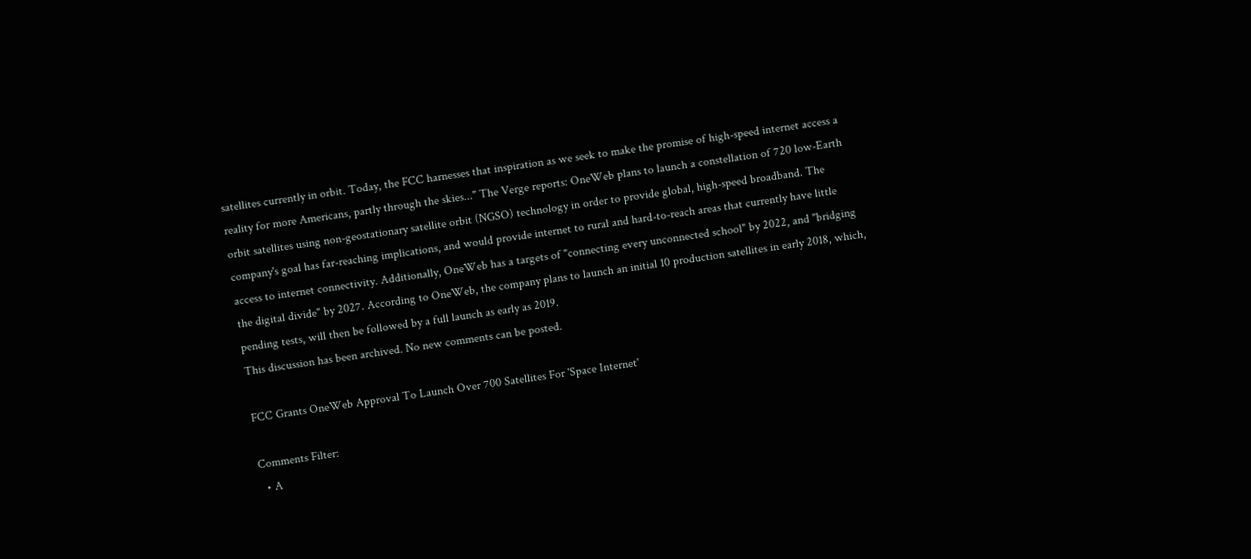satellites currently in orbit. Today, the FCC harnesses that inspiration as we seek to make the promise of high-speed internet access a reality for more Americans, partly through the skies..." The Verge reports: OneWeb plans to launch a constellation of 720 low-Earth orbit satellites using non-geostationary satellite orbit (NGSO) technology in order to provide global, high-speed broadband. The company's goal has far-reaching implications, and would provide internet to rural and hard-to-reach areas that currently have little access to internet connectivity. Additionally, OneWeb has a targets of "connecting every unconnected school" by 2022, and "bridging the digital divide" by 2027. According to OneWeb, the company plans to launch an initial 10 production satellites in early 2018, which, pending tests, will then be followed by a full launch as early as 2019.
This discussion has been archived. No new comments can be posted.

FCC Grants OneWeb Approval To Launch Over 700 Satellites For 'Space Internet'

Comments Filter:
  • A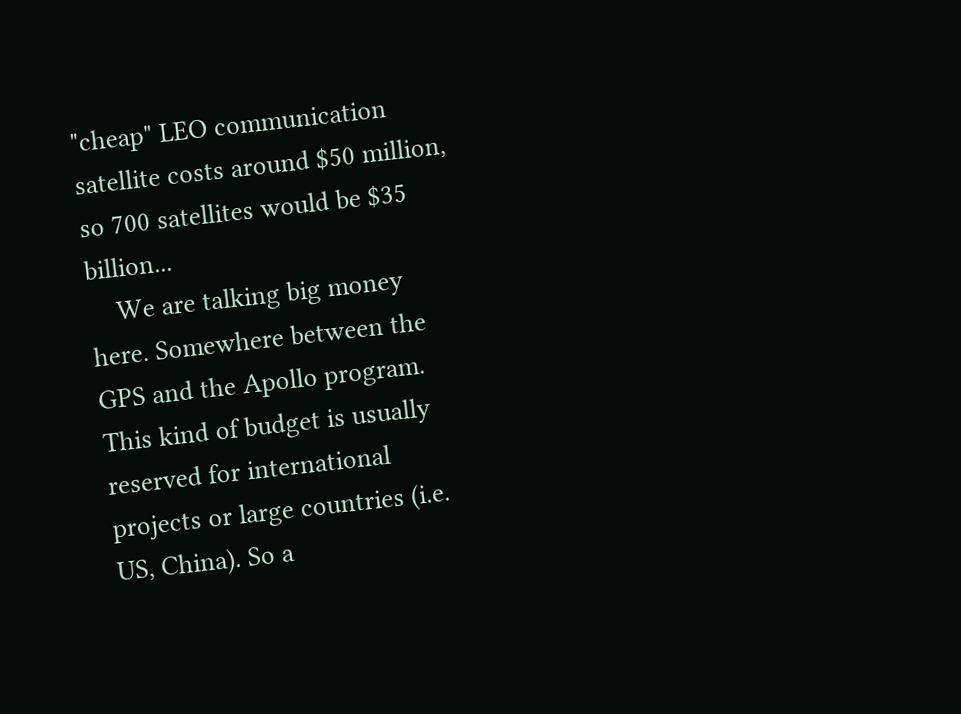"cheap" LEO communication satellite costs around $50 million, so 700 satellites would be $35 billion...
    We are talking big money here. Somewhere between the GPS and the Apollo program. This kind of budget is usually reserved for international projects or large countries (i.e. US, China). So a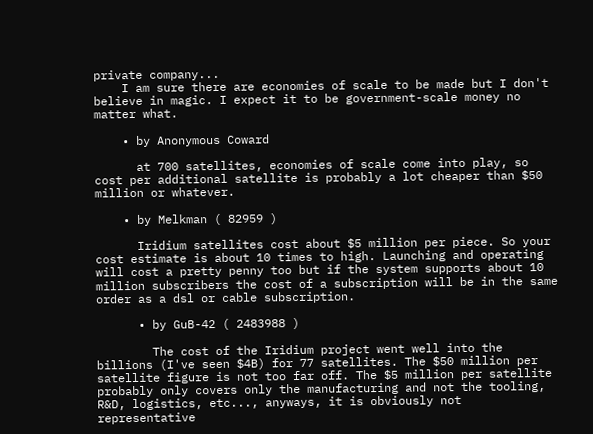private company...
    I am sure there are economies of scale to be made but I don't believe in magic. I expect it to be government-scale money no matter what.

    • by Anonymous Coward

      at 700 satellites, economies of scale come into play, so cost per additional satellite is probably a lot cheaper than $50 million or whatever.

    • by Melkman ( 82959 )

      Iridium satellites cost about $5 million per piece. So your cost estimate is about 10 times to high. Launching and operating will cost a pretty penny too but if the system supports about 10 million subscribers the cost of a subscription will be in the same order as a dsl or cable subscription.

      • by GuB-42 ( 2483988 )

        The cost of the Iridium project went well into the billions (I've seen $4B) for 77 satellites. The $50 million per satellite figure is not too far off. The $5 million per satellite probably only covers only the manufacturing and not the tooling, R&D, logistics, etc..., anyways, it is obviously not representative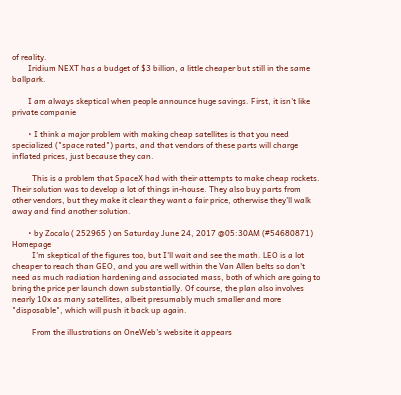of reality.
        Iridium NEXT has a budget of $3 billion, a little cheaper but still in the same ballpark.

        I am always skeptical when people announce huge savings. First, it isn't like private companie

        • I think a major problem with making cheap satellites is that you need specialized ("space rated") parts, and that vendors of these parts will charge inflated prices, just because they can.

          This is a problem that SpaceX had with their attempts to make cheap rockets. Their solution was to develop a lot of things in-house. They also buy parts from other vendors, but they make it clear they want a fair price, otherwise they'll walk away and find another solution.

        • by Zocalo ( 252965 ) on Saturday June 24, 2017 @05:30AM (#54680871) Homepage
          I'm skeptical of the figures too, but I'll wait and see the math. LEO is a lot cheaper to reach than GEO, and you are well within the Van Allen belts so don't need as much radiation hardening and associated mass, both of which are going to bring the price per launch down substantially. Of course, the plan also involves nearly 10x as many satellites, albeit presumably much smaller and more "disposable", which will push it back up again.

          From the illustrations on OneWeb's website it appears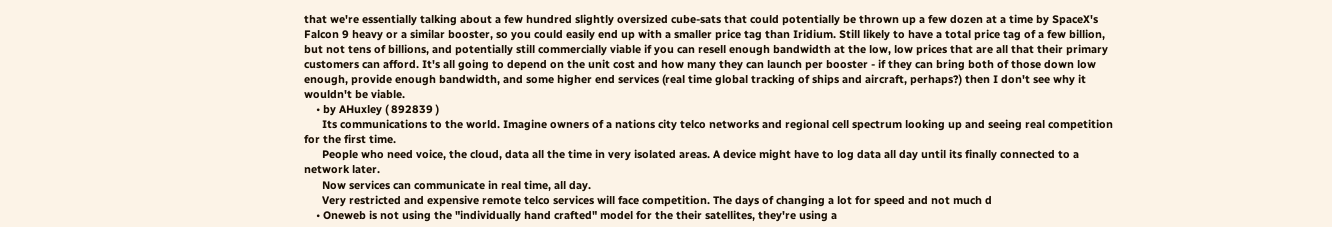that we're essentially talking about a few hundred slightly oversized cube-sats that could potentially be thrown up a few dozen at a time by SpaceX's Falcon 9 heavy or a similar booster, so you could easily end up with a smaller price tag than Iridium. Still likely to have a total price tag of a few billion, but not tens of billions, and potentially still commercially viable if you can resell enough bandwidth at the low, low prices that are all that their primary customers can afford. It's all going to depend on the unit cost and how many they can launch per booster - if they can bring both of those down low enough, provide enough bandwidth, and some higher end services (real time global tracking of ships and aircraft, perhaps?) then I don't see why it wouldn't be viable.
    • by AHuxley ( 892839 )
      Its communications to the world. Imagine owners of a nations city telco networks and regional cell spectrum looking up and seeing real competition for the first time.
      People who need voice, the cloud, data all the time in very isolated areas. A device might have to log data all day until its finally connected to a network later.
      Now services can communicate in real time, all day.
      Very restricted and expensive remote telco services will face competition. The days of changing a lot for speed and not much d
    • Oneweb is not using the "individually hand crafted" model for the their satellites, they're using a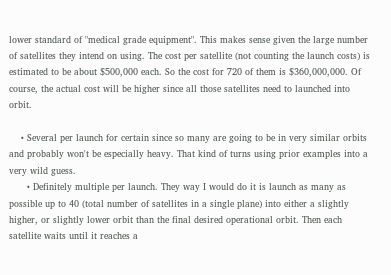lower standard of "medical grade equipment". This makes sense given the large number of satellites they intend on using. The cost per satellite (not counting the launch costs) is estimated to be about $500,000 each. So the cost for 720 of them is $360,000,000. Of course, the actual cost will be higher since all those satellites need to launched into orbit.

    • Several per launch for certain since so many are going to be in very similar orbits and probably won't be especially heavy. That kind of turns using prior examples into a very wild guess.
      • Definitely multiple per launch. They way I would do it is launch as many as possible up to 40 (total number of satellites in a single plane) into either a slightly higher, or slightly lower orbit than the final desired operational orbit. Then each satellite waits until it reaches a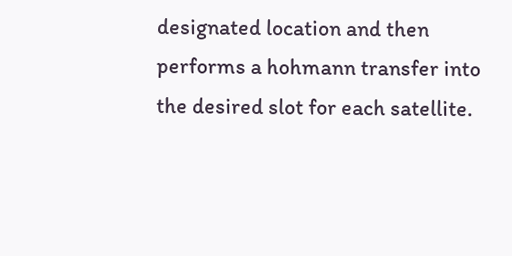designated location and then performs a hohmann transfer into the desired slot for each satellite.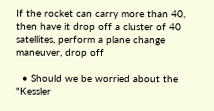If the rocket can carry more than 40, then have it drop off a cluster of 40 satellites, perform a plane change maneuver, drop off

  • Should we be worried about the "Kessler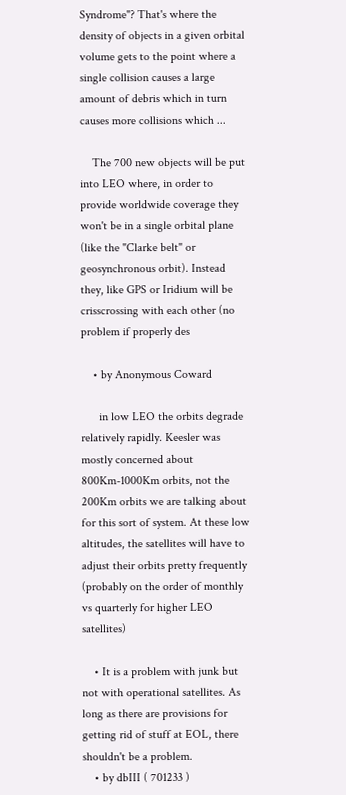Syndrome"? That's where the density of objects in a given orbital volume gets to the point where a single collision causes a large amount of debris which in turn causes more collisions which ...

    The 700 new objects will be put into LEO where, in order to provide worldwide coverage they won't be in a single orbital plane (like the "Clarke belt" or geosynchronous orbit). Instead they, like GPS or Iridium will be crisscrossing with each other (no problem if properly des

    • by Anonymous Coward

      in low LEO the orbits degrade relatively rapidly. Keesler was mostly concerned about 800Km-1000Km orbits, not the 200Km orbits we are talking about for this sort of system. At these low altitudes, the satellites will have to adjust their orbits pretty frequently (probably on the order of monthly vs quarterly for higher LEO satellites)

    • It is a problem with junk but not with operational satellites. As long as there are provisions for getting rid of stuff at EOL, there shouldn't be a problem.
    • by dbIII ( 701233 )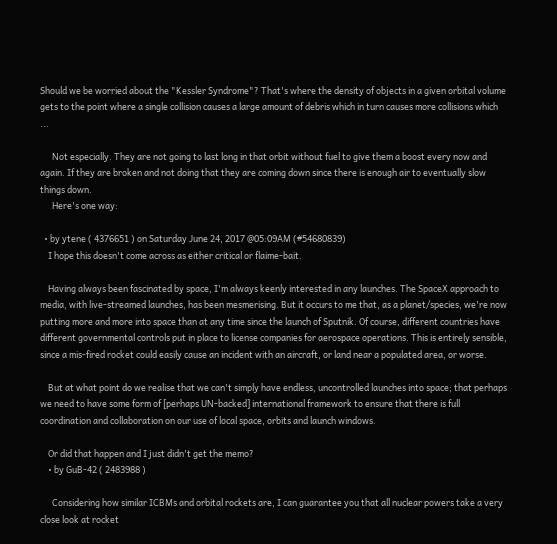Should we be worried about the "Kessler Syndrome"? That's where the density of objects in a given orbital volume gets to the point where a single collision causes a large amount of debris which in turn causes more collisions which ...

      Not especially. They are not going to last long in that orbit without fuel to give them a boost every now and again. If they are broken and not doing that they are coming down since there is enough air to eventually slow things down.
      Here's one way:

  • by ytene ( 4376651 ) on Saturday June 24, 2017 @05:09AM (#54680839)
    I hope this doesn't come across as either critical or flaime-bait.

    Having always been fascinated by space, I'm always keenly interested in any launches. The SpaceX approach to media, with live-streamed launches, has been mesmerising. But it occurs to me that, as a planet/species, we're now putting more and more into space than at any time since the launch of Sputnik. Of course, different countries have different governmental controls put in place to license companies for aerospace operations. This is entirely sensible, since a mis-fired rocket could easily cause an incident with an aircraft, or land near a populated area, or worse.

    But at what point do we realise that we can't simply have endless, uncontrolled launches into space; that perhaps we need to have some form of [perhaps UN-backed] international framework to ensure that there is full coordination and collaboration on our use of local space, orbits and launch windows.

    Or did that happen and I just didn't get the memo?
    • by GuB-42 ( 2483988 )

      Considering how similar ICBMs and orbital rockets are, I can guarantee you that all nuclear powers take a very close look at rocket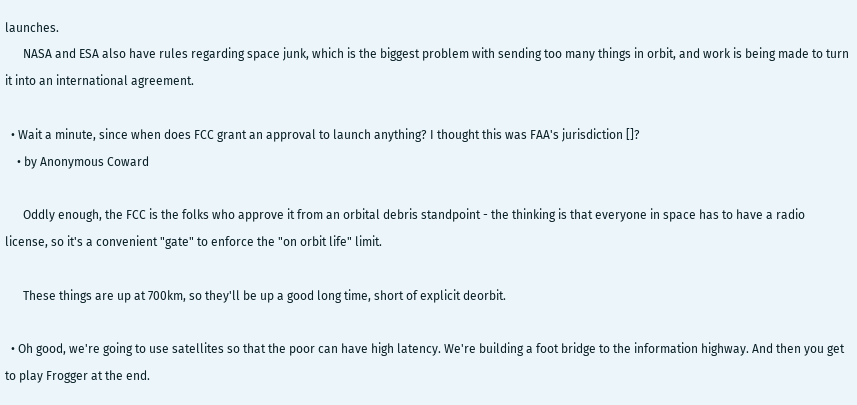launches.
      NASA and ESA also have rules regarding space junk, which is the biggest problem with sending too many things in orbit, and work is being made to turn it into an international agreement.

  • Wait a minute, since when does FCC grant an approval to launch anything? I thought this was FAA's jurisdiction []?
    • by Anonymous Coward

      Oddly enough, the FCC is the folks who approve it from an orbital debris standpoint - the thinking is that everyone in space has to have a radio license, so it's a convenient "gate" to enforce the "on orbit life" limit.

      These things are up at 700km, so they'll be up a good long time, short of explicit deorbit.

  • Oh good, we're going to use satellites so that the poor can have high latency. We're building a foot bridge to the information highway. And then you get to play Frogger at the end.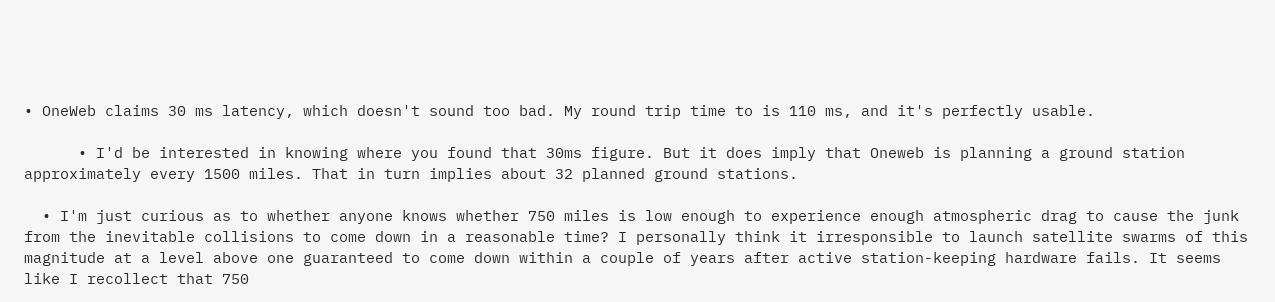• OneWeb claims 30 ms latency, which doesn't sound too bad. My round trip time to is 110 ms, and it's perfectly usable.

      • I'd be interested in knowing where you found that 30ms figure. But it does imply that Oneweb is planning a ground station approximately every 1500 miles. That in turn implies about 32 planned ground stations.

  • I'm just curious as to whether anyone knows whether 750 miles is low enough to experience enough atmospheric drag to cause the junk from the inevitable collisions to come down in a reasonable time? I personally think it irresponsible to launch satellite swarms of this magnitude at a level above one guaranteed to come down within a couple of years after active station-keeping hardware fails. It seems like I recollect that 750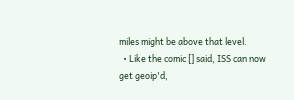miles might be above that level.
  • Like the comic [] said, ISS can now get geoip'd,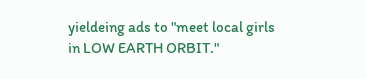yieldeing ads to "meet local girls in LOW EARTH ORBIT."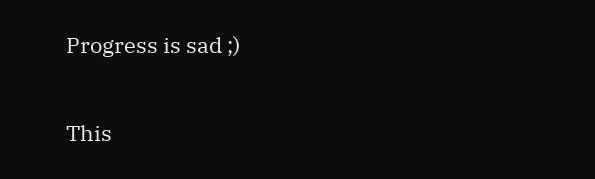Progress is sad ;)

This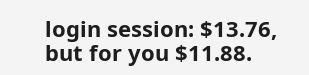login session: $13.76, but for you $11.88.